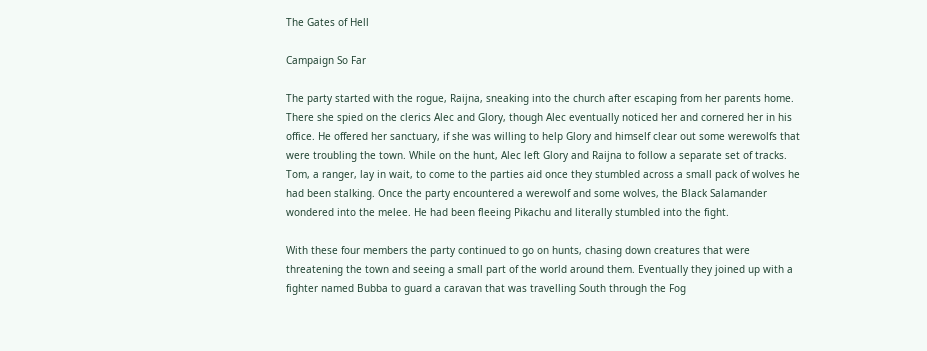The Gates of Hell

Campaign So Far

The party started with the rogue, Raijna, sneaking into the church after escaping from her parents home. There she spied on the clerics Alec and Glory, though Alec eventually noticed her and cornered her in his office. He offered her sanctuary, if she was willing to help Glory and himself clear out some werewolfs that were troubling the town. While on the hunt, Alec left Glory and Raijna to follow a separate set of tracks. Tom, a ranger, lay in wait, to come to the parties aid once they stumbled across a small pack of wolves he had been stalking. Once the party encountered a werewolf and some wolves, the Black Salamander wondered into the melee. He had been fleeing Pikachu and literally stumbled into the fight.

With these four members the party continued to go on hunts, chasing down creatures that were threatening the town and seeing a small part of the world around them. Eventually they joined up with a fighter named Bubba to guard a caravan that was travelling South through the Fog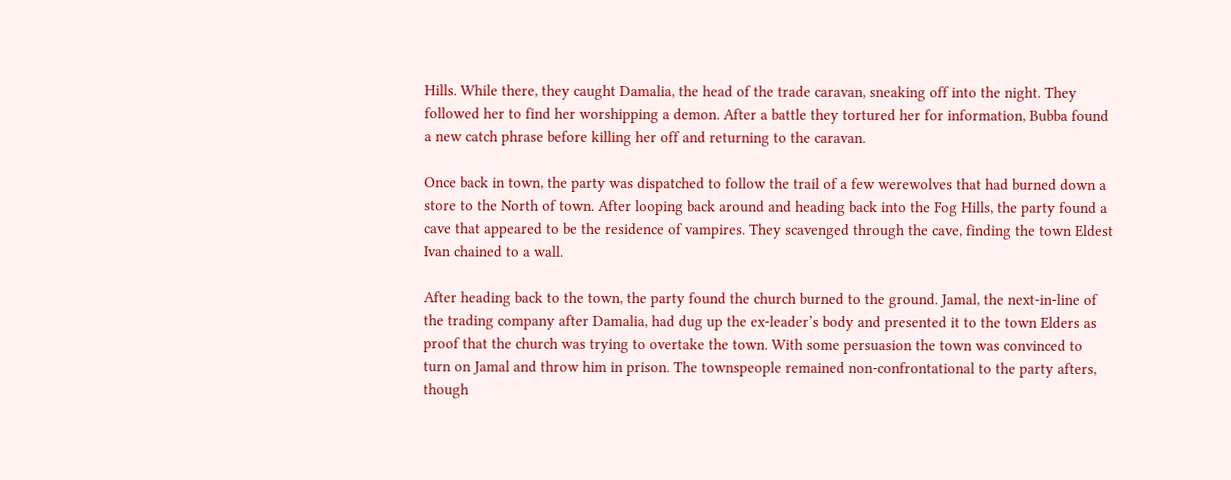Hills. While there, they caught Damalia, the head of the trade caravan, sneaking off into the night. They followed her to find her worshipping a demon. After a battle they tortured her for information, Bubba found a new catch phrase before killing her off and returning to the caravan.

Once back in town, the party was dispatched to follow the trail of a few werewolves that had burned down a store to the North of town. After looping back around and heading back into the Fog Hills, the party found a cave that appeared to be the residence of vampires. They scavenged through the cave, finding the town Eldest Ivan chained to a wall.

After heading back to the town, the party found the church burned to the ground. Jamal, the next-in-line of the trading company after Damalia, had dug up the ex-leader’s body and presented it to the town Elders as proof that the church was trying to overtake the town. With some persuasion the town was convinced to turn on Jamal and throw him in prison. The townspeople remained non-confrontational to the party afters, though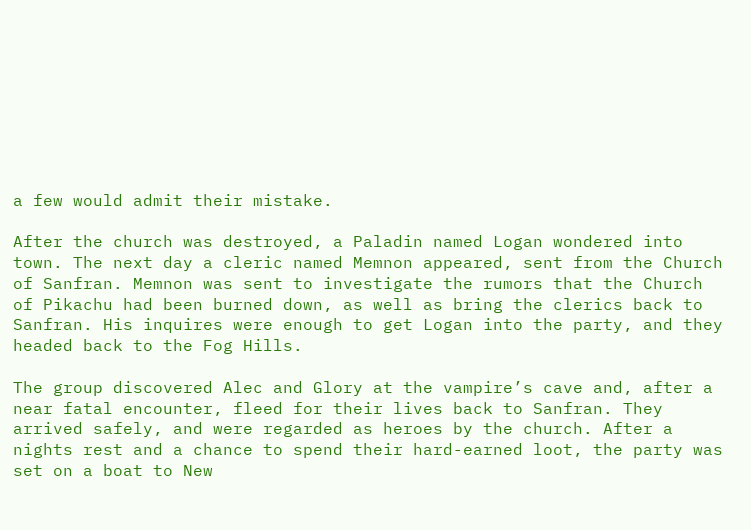a few would admit their mistake.

After the church was destroyed, a Paladin named Logan wondered into town. The next day a cleric named Memnon appeared, sent from the Church of Sanfran. Memnon was sent to investigate the rumors that the Church of Pikachu had been burned down, as well as bring the clerics back to Sanfran. His inquires were enough to get Logan into the party, and they headed back to the Fog Hills.

The group discovered Alec and Glory at the vampire’s cave and, after a near fatal encounter, fleed for their lives back to Sanfran. They arrived safely, and were regarded as heroes by the church. After a nights rest and a chance to spend their hard-earned loot, the party was set on a boat to New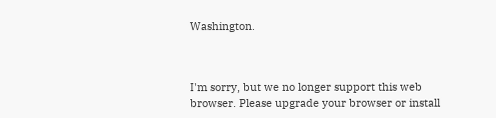Washington.



I'm sorry, but we no longer support this web browser. Please upgrade your browser or install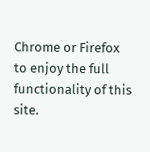Chrome or Firefox to enjoy the full functionality of this site.